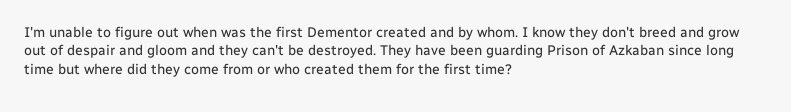I'm unable to figure out when was the first Dementor created and by whom. I know they don't breed and grow out of despair and gloom and they can't be destroyed. They have been guarding Prison of Azkaban since long time but where did they come from or who created them for the first time?